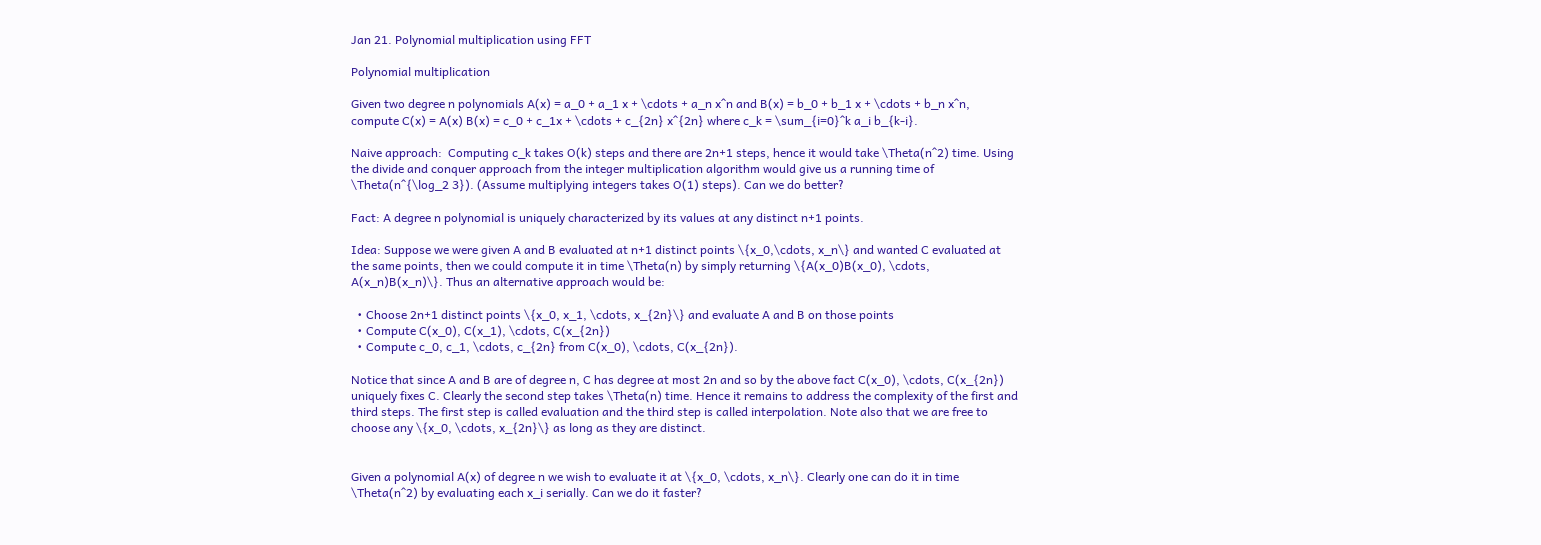Jan 21. Polynomial multiplication using FFT

Polynomial multiplication

Given two degree n polynomials A(x) = a_0 + a_1 x + \cdots + a_n x^n and B(x) = b_0 + b_1 x + \cdots + b_n x^n, compute C(x) = A(x) B(x) = c_0 + c_1x + \cdots + c_{2n} x^{2n} where c_k = \sum_{i=0}^k a_i b_{k-i}.

Naive approach:  Computing c_k takes O(k) steps and there are 2n+1 steps, hence it would take \Theta(n^2) time. Using the divide and conquer approach from the integer multiplication algorithm would give us a running time of \Theta(n^{\log_2 3}). (Assume multiplying integers takes O(1) steps). Can we do better?

Fact: A degree n polynomial is uniquely characterized by its values at any distinct n+1 points.

Idea: Suppose we were given A and B evaluated at n+1 distinct points \{x_0,\cdots, x_n\} and wanted C evaluated at the same points, then we could compute it in time \Theta(n) by simply returning \{A(x_0)B(x_0), \cdots, A(x_n)B(x_n)\}. Thus an alternative approach would be:

  • Choose 2n+1 distinct points \{x_0, x_1, \cdots, x_{2n}\} and evaluate A and B on those points
  • Compute C(x_0), C(x_1), \cdots, C(x_{2n})
  • Compute c_0, c_1, \cdots, c_{2n} from C(x_0), \cdots, C(x_{2n}).

Notice that since A and B are of degree n, C has degree at most 2n and so by the above fact C(x_0), \cdots, C(x_{2n}) uniquely fixes C. Clearly the second step takes \Theta(n) time. Hence it remains to address the complexity of the first and third steps. The first step is called evaluation and the third step is called interpolation. Note also that we are free to choose any \{x_0, \cdots, x_{2n}\} as long as they are distinct.


Given a polynomial A(x) of degree n we wish to evaluate it at \{x_0, \cdots, x_n\}. Clearly one can do it in time \Theta(n^2) by evaluating each x_i serially. Can we do it faster?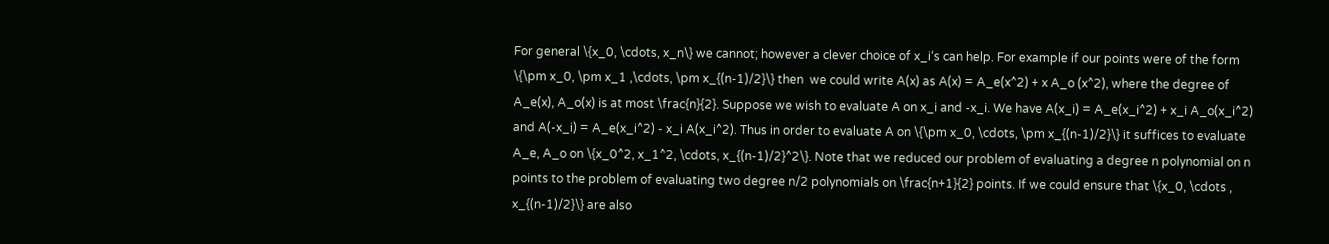For general \{x_0, \cdots, x_n\} we cannot; however a clever choice of x_i‘s can help. For example if our points were of the form \{\pm x_0, \pm x_1 ,\cdots, \pm x_{(n-1)/2}\} then  we could write A(x) as A(x) = A_e(x^2) + x A_o (x^2), where the degree of A_e(x), A_o(x) is at most \frac{n}{2}. Suppose we wish to evaluate A on x_i and -x_i. We have A(x_i) = A_e(x_i^2) + x_i A_o(x_i^2) and A(-x_i) = A_e(x_i^2) - x_i A(x_i^2). Thus in order to evaluate A on \{\pm x_0, \cdots, \pm x_{(n-1)/2}\} it suffices to evaluate A_e, A_o on \{x_0^2, x_1^2, \cdots, x_{(n-1)/2}^2\}. Note that we reduced our problem of evaluating a degree n polynomial on n points to the problem of evaluating two degree n/2 polynomials on \frac{n+1}{2} points. If we could ensure that \{x_0, \cdots , x_{(n-1)/2}\} are also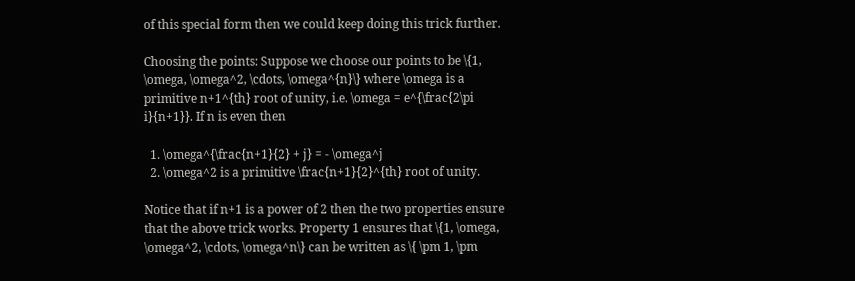of this special form then we could keep doing this trick further.

Choosing the points: Suppose we choose our points to be \{1, \omega, \omega^2, \cdots, \omega^{n}\} where \omega is a primitive n+1^{th} root of unity, i.e. \omega = e^{\frac{2\pi i}{n+1}}. If n is even then

  1. \omega^{\frac{n+1}{2} + j} = - \omega^j
  2. \omega^2 is a primitive \frac{n+1}{2}^{th} root of unity.

Notice that if n+1 is a power of 2 then the two properties ensure that the above trick works. Property 1 ensures that \{1, \omega, \omega^2, \cdots, \omega^n\} can be written as \{ \pm 1, \pm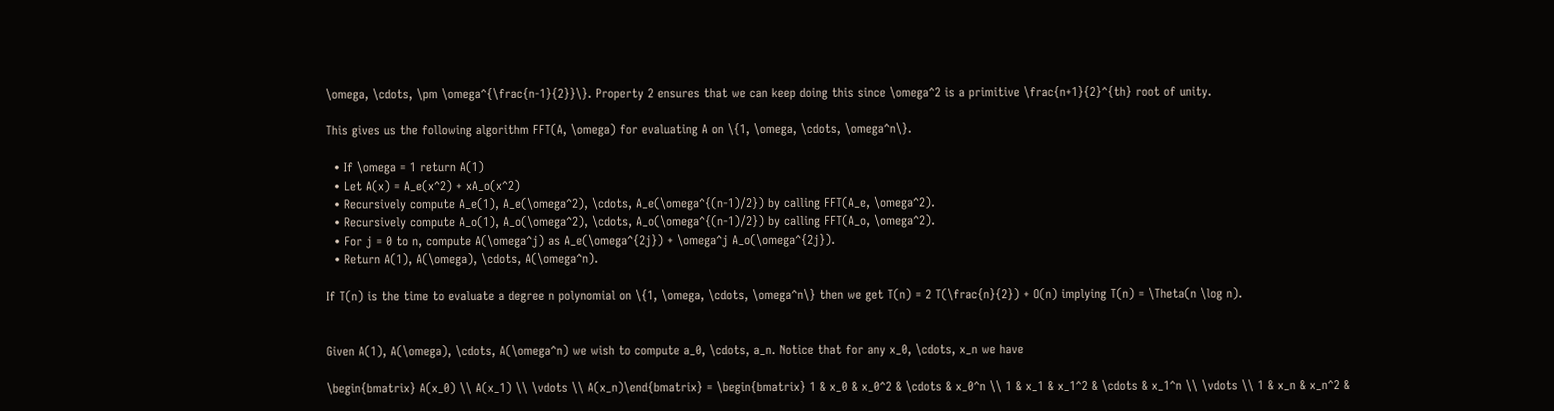\omega, \cdots, \pm \omega^{\frac{n-1}{2}}\}. Property 2 ensures that we can keep doing this since \omega^2 is a primitive \frac{n+1}{2}^{th} root of unity.

This gives us the following algorithm FFT(A, \omega) for evaluating A on \{1, \omega, \cdots, \omega^n\}.

  • If \omega = 1 return A(1)
  • Let A(x) = A_e(x^2) + xA_o(x^2)
  • Recursively compute A_e(1), A_e(\omega^2), \cdots, A_e(\omega^{(n-1)/2}) by calling FFT(A_e, \omega^2).
  • Recursively compute A_o(1), A_o(\omega^2), \cdots, A_o(\omega^{(n-1)/2}) by calling FFT(A_o, \omega^2).
  • For j = 0 to n, compute A(\omega^j) as A_e(\omega^{2j}) + \omega^j A_o(\omega^{2j}).
  • Return A(1), A(\omega), \cdots, A(\omega^n).

If T(n) is the time to evaluate a degree n polynomial on \{1, \omega, \cdots, \omega^n\} then we get T(n) = 2 T(\frac{n}{2}) + O(n) implying T(n) = \Theta(n \log n).


Given A(1), A(\omega), \cdots, A(\omega^n) we wish to compute a_0, \cdots, a_n. Notice that for any x_0, \cdots, x_n we have

\begin{bmatrix} A(x_0) \\ A(x_1) \\ \vdots \\ A(x_n)\end{bmatrix} = \begin{bmatrix} 1 & x_0 & x_0^2 & \cdots & x_0^n \\ 1 & x_1 & x_1^2 & \cdots & x_1^n \\ \vdots \\ 1 & x_n & x_n^2 &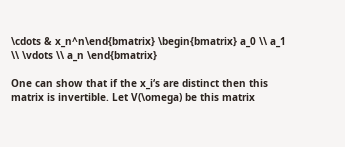\cdots & x_n^n\end{bmatrix} \begin{bmatrix} a_0 \\ a_1 \\ \vdots \\ a_n \end{bmatrix}

One can show that if the x_i‘s are distinct then this matrix is invertible. Let V(\omega) be this matrix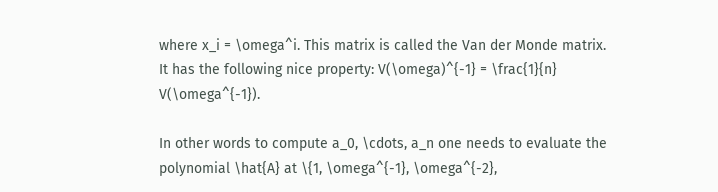where x_i = \omega^i. This matrix is called the Van der Monde matrix. It has the following nice property: V(\omega)^{-1} = \frac{1}{n} V(\omega^{-1}).

In other words to compute a_0, \cdots, a_n one needs to evaluate the polynomial \hat{A} at \{1, \omega^{-1}, \omega^{-2},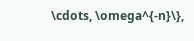\cdots, \omega^{-n}\},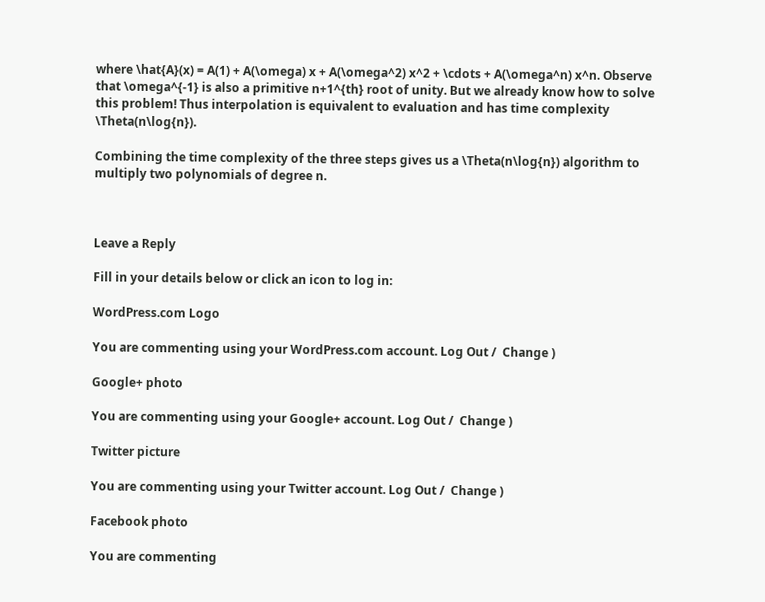where \hat{A}(x) = A(1) + A(\omega) x + A(\omega^2) x^2 + \cdots + A(\omega^n) x^n. Observe that \omega^{-1} is also a primitive n+1^{th} root of unity. But we already know how to solve this problem! Thus interpolation is equivalent to evaluation and has time complexity \Theta(n\log{n}).

Combining the time complexity of the three steps gives us a \Theta(n\log{n}) algorithm to multiply two polynomials of degree n.



Leave a Reply

Fill in your details below or click an icon to log in:

WordPress.com Logo

You are commenting using your WordPress.com account. Log Out /  Change )

Google+ photo

You are commenting using your Google+ account. Log Out /  Change )

Twitter picture

You are commenting using your Twitter account. Log Out /  Change )

Facebook photo

You are commenting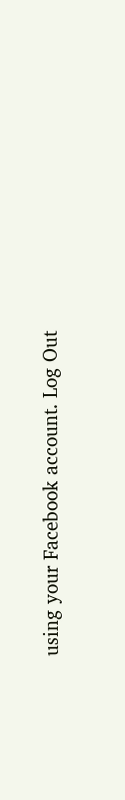using your Facebook account. Log Out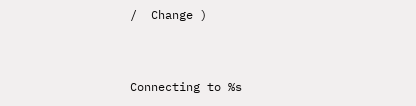/  Change )


Connecting to %s